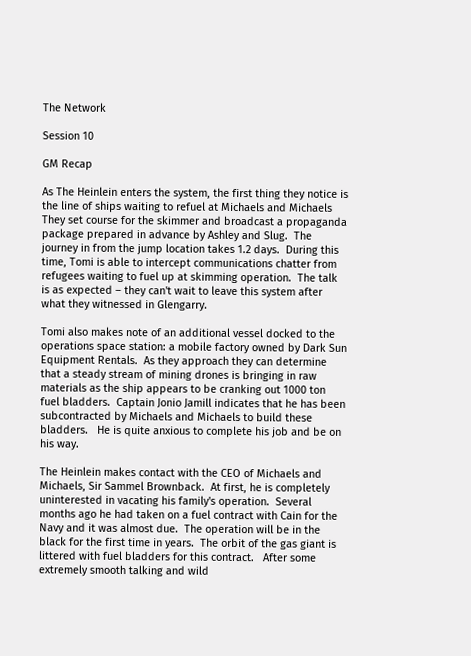The Network

Session 10

GM Recap

As The Heinlein enters the system, the first thing they notice is the line of ships waiting to refuel at Michaels and Michaels  They set course for the skimmer and broadcast a propaganda package prepared in advance by Ashley and Slug.  The journey in from the jump location takes 1.2 days.  During this time, Tomi is able to intercept communications chatter from refugees waiting to fuel up at skimming operation.  The talk is as expected – they can't wait to leave this system after what they witnessed in Glengarry.

Tomi also makes note of an additional vessel docked to the operations space station: a mobile factory owned by Dark Sun Equipment Rentals.  As they approach they can determine that a steady stream of mining drones is bringing in raw materials as the ship appears to be cranking out 1000 ton fuel bladders.  Captain Jonio Jamill indicates that he has been subcontracted by Michaels and Michaels to build these bladders.   He is quite anxious to complete his job and be on his way.

The Heinlein makes contact with the CEO of Michaels and Michaels, Sir Sammel Brownback.  At first, he is completely uninterested in vacating his family's operation.  Several months ago he had taken on a fuel contract with Cain for the Navy and it was almost due.  The operation will be in the black for the first time in years.  The orbit of the gas giant is littered with fuel bladders for this contract.   After some extremely smooth talking and wild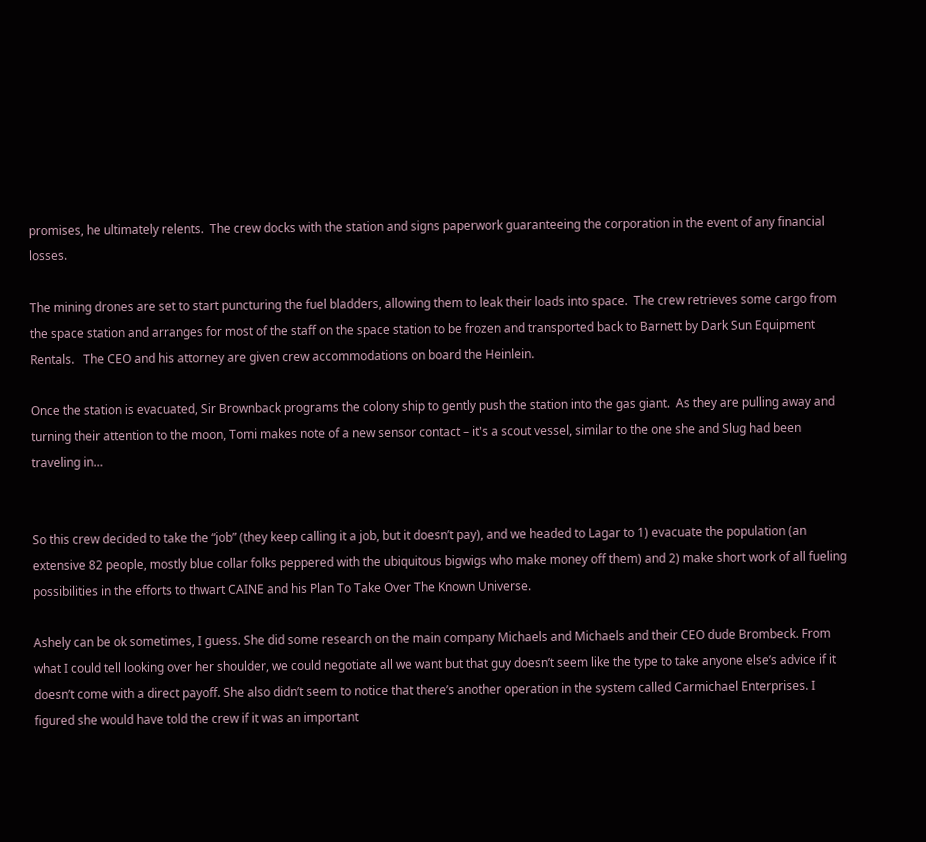promises, he ultimately relents.  The crew docks with the station and signs paperwork guaranteeing the corporation in the event of any financial losses.

The mining drones are set to start puncturing the fuel bladders, allowing them to leak their loads into space.  The crew retrieves some cargo from the space station and arranges for most of the staff on the space station to be frozen and transported back to Barnett by Dark Sun Equipment Rentals.   The CEO and his attorney are given crew accommodations on board the Heinlein.

Once the station is evacuated, Sir Brownback programs the colony ship to gently push the station into the gas giant.  As they are pulling away and turning their attention to the moon, Tomi makes note of a new sensor contact – it's a scout vessel, similar to the one she and Slug had been traveling in…


So this crew decided to take the “job” (they keep calling it a job, but it doesn’t pay), and we headed to Lagar to 1) evacuate the population (an extensive 82 people, mostly blue collar folks peppered with the ubiquitous bigwigs who make money off them) and 2) make short work of all fueling possibilities in the efforts to thwart CAINE and his Plan To Take Over The Known Universe.

Ashely can be ok sometimes, I guess. She did some research on the main company Michaels and Michaels and their CEO dude Brombeck. From what I could tell looking over her shoulder, we could negotiate all we want but that guy doesn’t seem like the type to take anyone else’s advice if it doesn’t come with a direct payoff. She also didn’t seem to notice that there’s another operation in the system called Carmichael Enterprises. I figured she would have told the crew if it was an important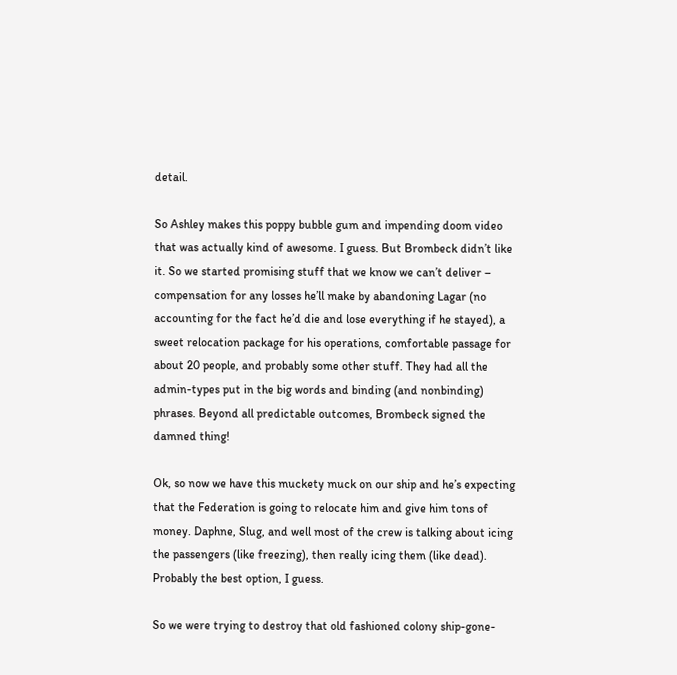detail.

So Ashley makes this poppy bubble gum and impending doom video that was actually kind of awesome. I guess. But Brombeck didn’t like it. So we started promising stuff that we know we can’t deliver – compensation for any losses he’ll make by abandoning Lagar (no accounting for the fact he’d die and lose everything if he stayed), a sweet relocation package for his operations, comfortable passage for about 20 people, and probably some other stuff. They had all the admin-types put in the big words and binding (and nonbinding) phrases. Beyond all predictable outcomes, Brombeck signed the damned thing!

Ok, so now we have this muckety muck on our ship and he’s expecting that the Federation is going to relocate him and give him tons of money. Daphne, Slug, and well most of the crew is talking about icing the passengers (like freezing), then really icing them (like dead). Probably the best option, I guess.

So we were trying to destroy that old fashioned colony ship-gone-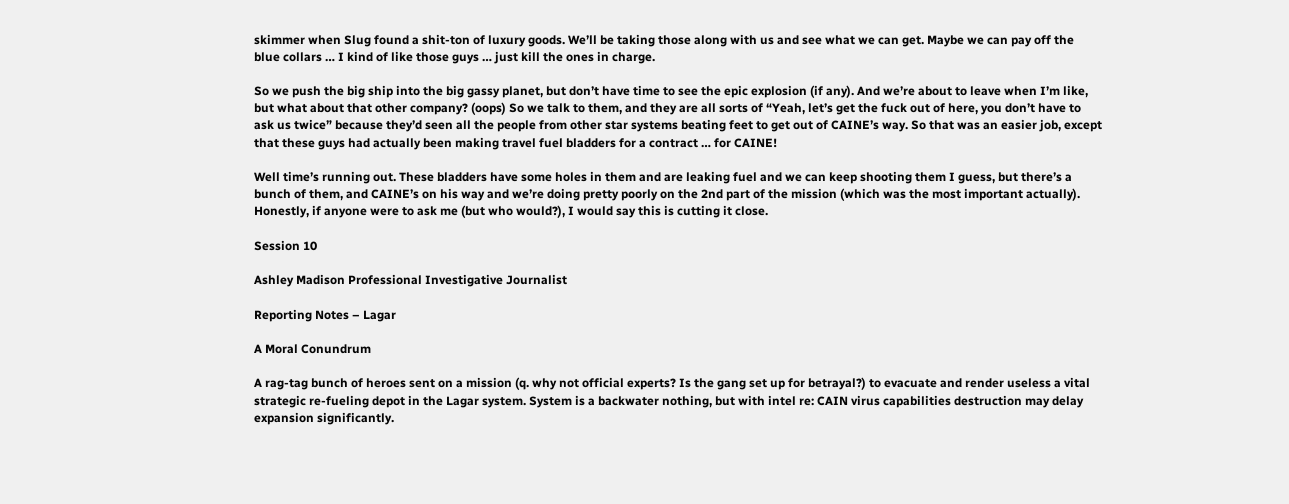skimmer when Slug found a shit-ton of luxury goods. We’ll be taking those along with us and see what we can get. Maybe we can pay off the blue collars … I kind of like those guys … just kill the ones in charge.

So we push the big ship into the big gassy planet, but don’t have time to see the epic explosion (if any). And we’re about to leave when I’m like, but what about that other company? (oops) So we talk to them, and they are all sorts of “Yeah, let’s get the fuck out of here, you don’t have to ask us twice” because they’d seen all the people from other star systems beating feet to get out of CAINE’s way. So that was an easier job, except that these guys had actually been making travel fuel bladders for a contract … for CAINE!

Well time’s running out. These bladders have some holes in them and are leaking fuel and we can keep shooting them I guess, but there’s a bunch of them, and CAINE’s on his way and we’re doing pretty poorly on the 2nd part of the mission (which was the most important actually). Honestly, if anyone were to ask me (but who would?), I would say this is cutting it close.

Session 10

Ashley Madison Professional Investigative Journalist

Reporting Notes – Lagar

A Moral Conundrum

A rag-tag bunch of heroes sent on a mission (q. why not official experts? Is the gang set up for betrayal?) to evacuate and render useless a vital strategic re-fueling depot in the Lagar system. System is a backwater nothing, but with intel re: CAIN virus capabilities destruction may delay expansion significantly.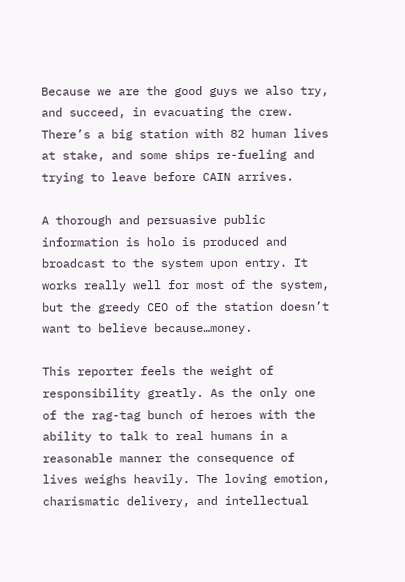Because we are the good guys we also try, and succeed, in evacuating the crew. There’s a big station with 82 human lives at stake, and some ships re-fueling and trying to leave before CAIN arrives.

A thorough and persuasive public information is holo is produced and broadcast to the system upon entry. It works really well for most of the system, but the greedy CEO of the station doesn’t want to believe because…money.

This reporter feels the weight of responsibility greatly. As the only one of the rag-tag bunch of heroes with the ability to talk to real humans in a reasonable manner the consequence of lives weighs heavily. The loving emotion, charismatic delivery, and intellectual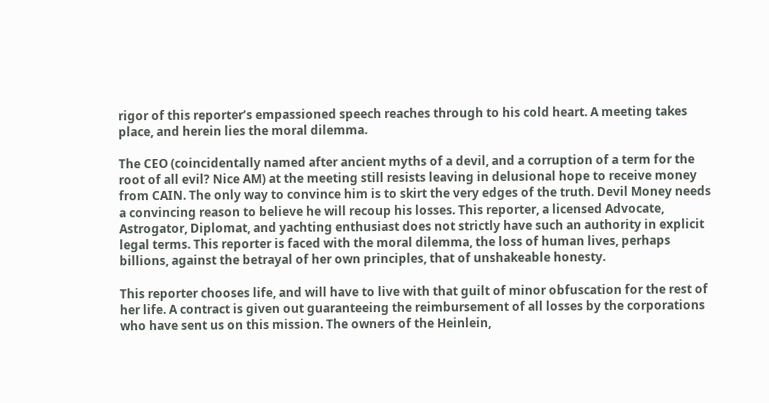rigor of this reporter’s empassioned speech reaches through to his cold heart. A meeting takes place, and herein lies the moral dilemma.

The CEO (coincidentally named after ancient myths of a devil, and a corruption of a term for the root of all evil? Nice AM) at the meeting still resists leaving in delusional hope to receive money from CAIN. The only way to convince him is to skirt the very edges of the truth. Devil Money needs a convincing reason to believe he will recoup his losses. This reporter, a licensed Advocate, Astrogator, Diplomat, and yachting enthusiast does not strictly have such an authority in explicit legal terms. This reporter is faced with the moral dilemma, the loss of human lives, perhaps billions, against the betrayal of her own principles, that of unshakeable honesty.

This reporter chooses life, and will have to live with that guilt of minor obfuscation for the rest of her life. A contract is given out guaranteeing the reimbursement of all losses by the corporations who have sent us on this mission. The owners of the Heinlein,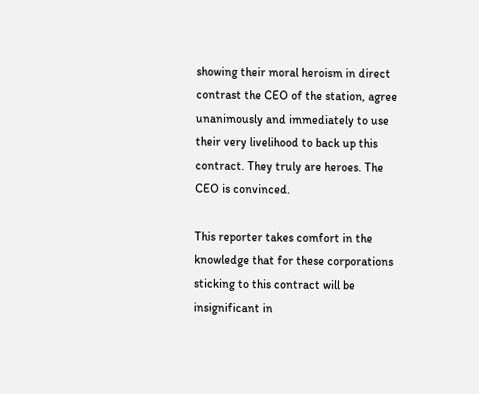showing their moral heroism in direct contrast the CEO of the station, agree unanimously and immediately to use their very livelihood to back up this contract. They truly are heroes. The CEO is convinced.

This reporter takes comfort in the knowledge that for these corporations sticking to this contract will be insignificant in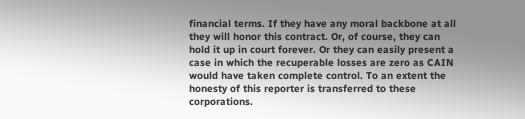financial terms. If they have any moral backbone at all they will honor this contract. Or, of course, they can hold it up in court forever. Or they can easily present a case in which the recuperable losses are zero as CAIN would have taken complete control. To an extent the honesty of this reporter is transferred to these corporations.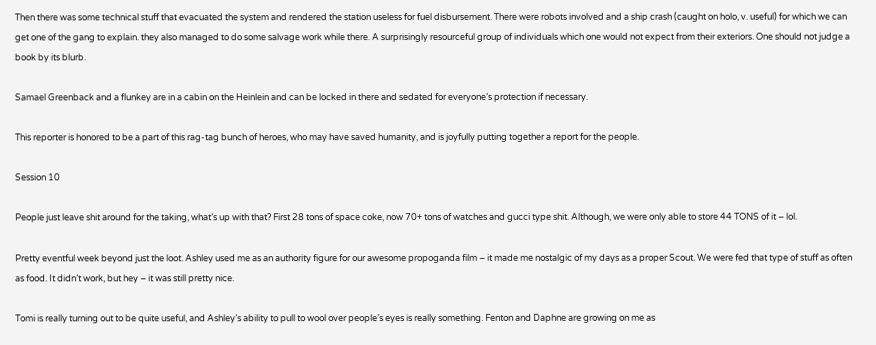Then there was some technical stuff that evacuated the system and rendered the station useless for fuel disbursement. There were robots involved and a ship crash (caught on holo, v. useful) for which we can get one of the gang to explain. they also managed to do some salvage work while there. A surprisingly resourceful group of individuals which one would not expect from their exteriors. One should not judge a book by its blurb.

Samael Greenback and a flunkey are in a cabin on the Heinlein and can be locked in there and sedated for everyone’s protection if necessary.

This reporter is honored to be a part of this rag-tag bunch of heroes, who may have saved humanity, and is joyfully putting together a report for the people.

Session 10

People just leave shit around for the taking, what’s up with that? First 28 tons of space coke, now 70+ tons of watches and gucci type shit. Although, we were only able to store 44 TONS of it – lol.

Pretty eventful week beyond just the loot. Ashley used me as an authority figure for our awesome propoganda film – it made me nostalgic of my days as a proper Scout. We were fed that type of stuff as often as food. It didn’t work, but hey – it was still pretty nice.

Tomi is really turning out to be quite useful, and Ashley’s ability to pull to wool over people’s eyes is really something. Fenton and Daphne are growing on me as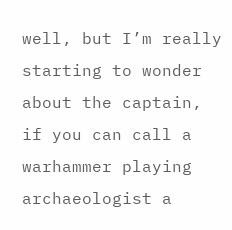well, but I’m really starting to wonder about the captain, if you can call a warhammer playing archaeologist a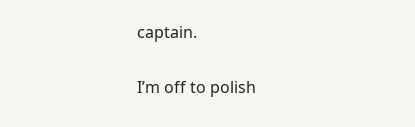captain.

I’m off to polish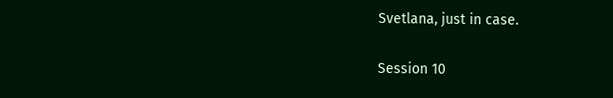Svetlana, just in case.

Session 10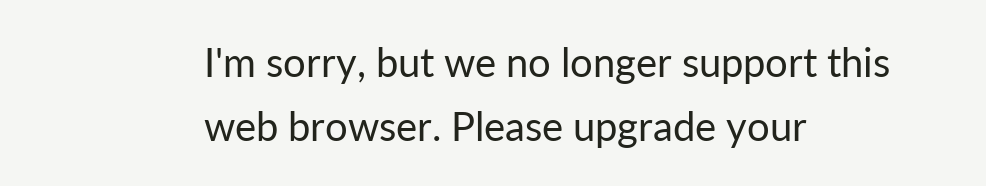I'm sorry, but we no longer support this web browser. Please upgrade your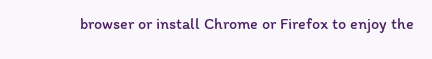browser or install Chrome or Firefox to enjoy the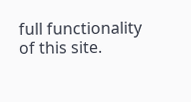full functionality of this site.